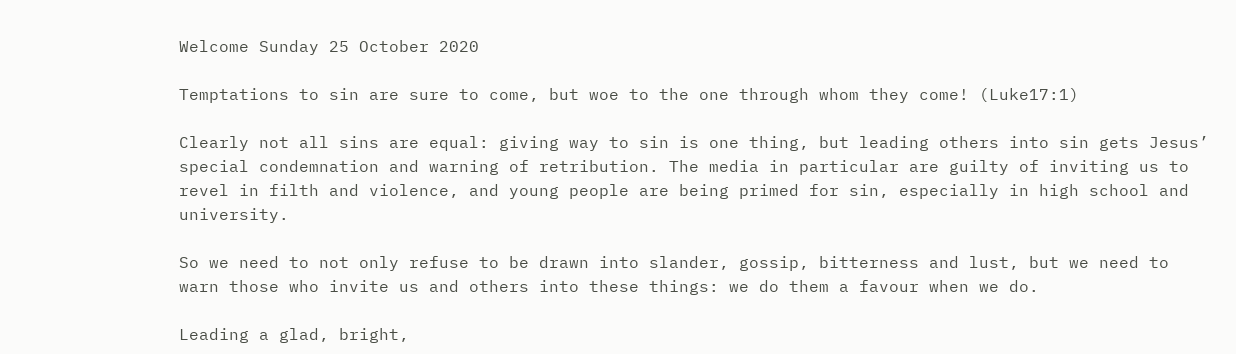Welcome Sunday 25 October 2020

Temptations to sin are sure to come, but woe to the one through whom they come! (Luke17:1)

Clearly not all sins are equal: giving way to sin is one thing, but leading others into sin gets Jesus’ special condemnation and warning of retribution. The media in particular are guilty of inviting us to revel in filth and violence, and young people are being primed for sin, especially in high school and university.

So we need to not only refuse to be drawn into slander, gossip, bitterness and lust, but we need to warn those who invite us and others into these things: we do them a favour when we do.

Leading a glad, bright,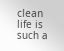clean life is such a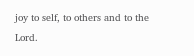joy to self, to others and to the Lord.